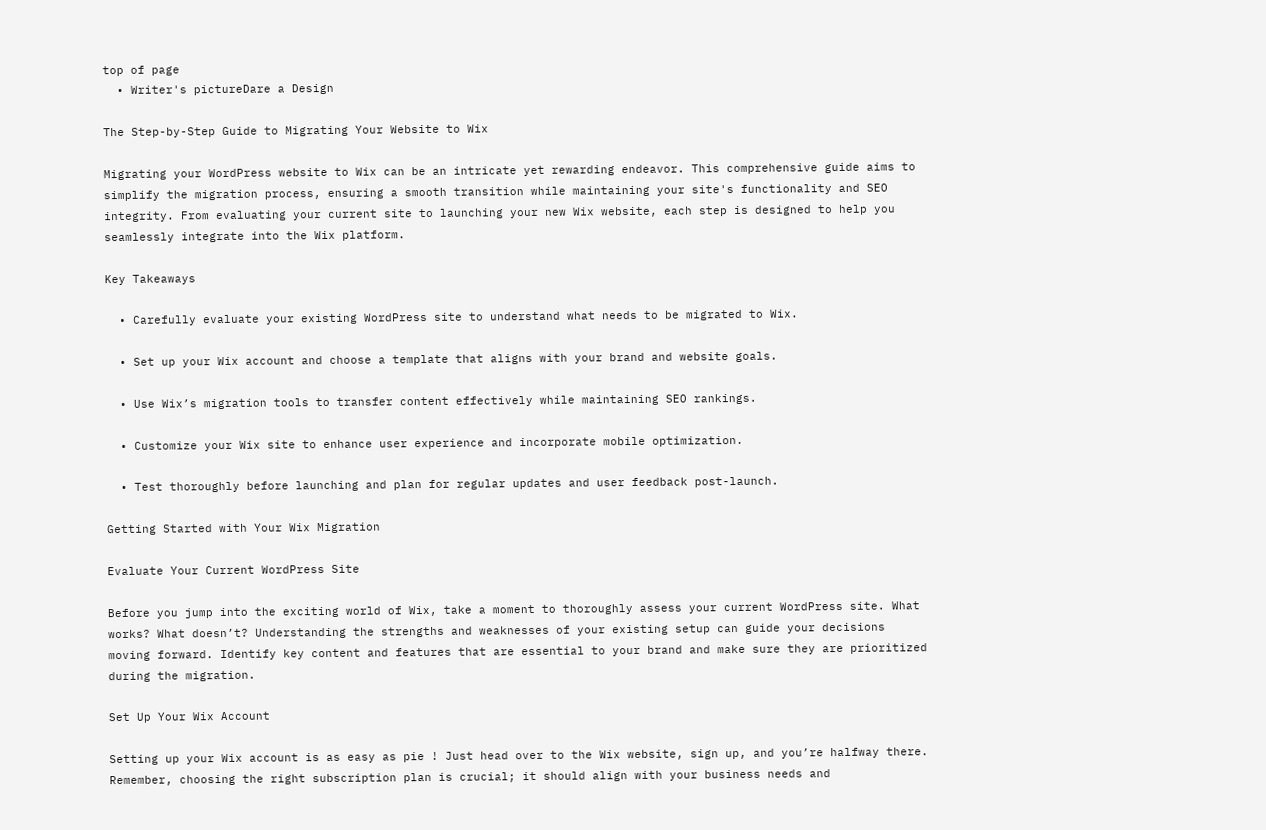top of page
  • Writer's pictureDare a Design

The Step-by-Step Guide to Migrating Your Website to Wix

Migrating your WordPress website to Wix can be an intricate yet rewarding endeavor. This comprehensive guide aims to simplify the migration process, ensuring a smooth transition while maintaining your site's functionality and SEO integrity. From evaluating your current site to launching your new Wix website, each step is designed to help you seamlessly integrate into the Wix platform.

Key Takeaways

  • Carefully evaluate your existing WordPress site to understand what needs to be migrated to Wix.

  • Set up your Wix account and choose a template that aligns with your brand and website goals.

  • Use Wix’s migration tools to transfer content effectively while maintaining SEO rankings.

  • Customize your Wix site to enhance user experience and incorporate mobile optimization.

  • Test thoroughly before launching and plan for regular updates and user feedback post-launch.

Getting Started with Your Wix Migration

Evaluate Your Current WordPress Site

Before you jump into the exciting world of Wix, take a moment to thoroughly assess your current WordPress site. What works? What doesn’t? Understanding the strengths and weaknesses of your existing setup can guide your decisions moving forward. Identify key content and features that are essential to your brand and make sure they are prioritized during the migration.

Set Up Your Wix Account

Setting up your Wix account is as easy as pie ! Just head over to the Wix website, sign up, and you’re halfway there. Remember, choosing the right subscription plan is crucial; it should align with your business needs and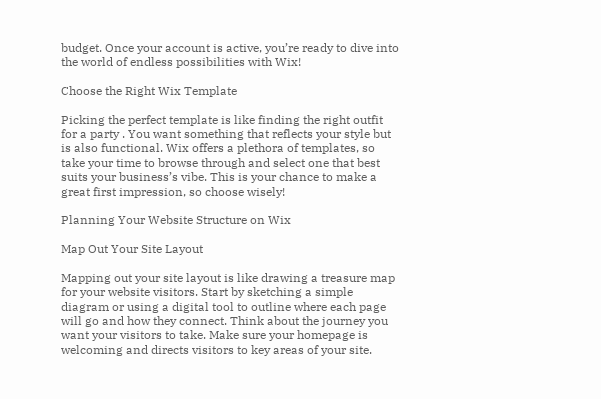budget. Once your account is active, you’re ready to dive into the world of endless possibilities with Wix!

Choose the Right Wix Template

Picking the perfect template is like finding the right outfit for a party . You want something that reflects your style but is also functional. Wix offers a plethora of templates, so take your time to browse through and select one that best suits your business’s vibe. This is your chance to make a great first impression, so choose wisely!

Planning Your Website Structure on Wix

Map Out Your Site Layout

Mapping out your site layout is like drawing a treasure map for your website visitors. Start by sketching a simple diagram or using a digital tool to outline where each page will go and how they connect. Think about the journey you want your visitors to take. Make sure your homepage is welcoming and directs visitors to key areas of your site.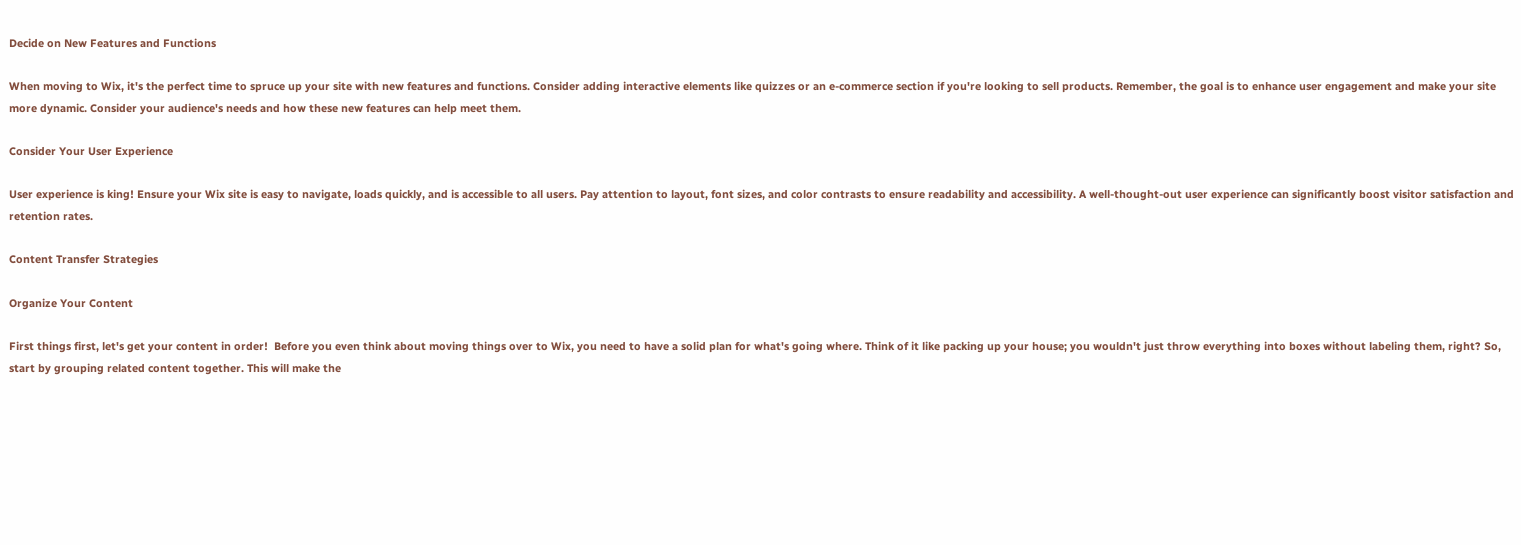Decide on New Features and Functions

When moving to Wix, it's the perfect time to spruce up your site with new features and functions. Consider adding interactive elements like quizzes or an e-commerce section if you're looking to sell products. Remember, the goal is to enhance user engagement and make your site more dynamic. Consider your audience's needs and how these new features can help meet them.

Consider Your User Experience

User experience is king! Ensure your Wix site is easy to navigate, loads quickly, and is accessible to all users. Pay attention to layout, font sizes, and color contrasts to ensure readability and accessibility. A well-thought-out user experience can significantly boost visitor satisfaction and retention rates.

Content Transfer Strategies

Organize Your Content

First things first, let's get your content in order!  Before you even think about moving things over to Wix, you need to have a solid plan for what's going where. Think of it like packing up your house; you wouldn't just throw everything into boxes without labeling them, right? So, start by grouping related content together. This will make the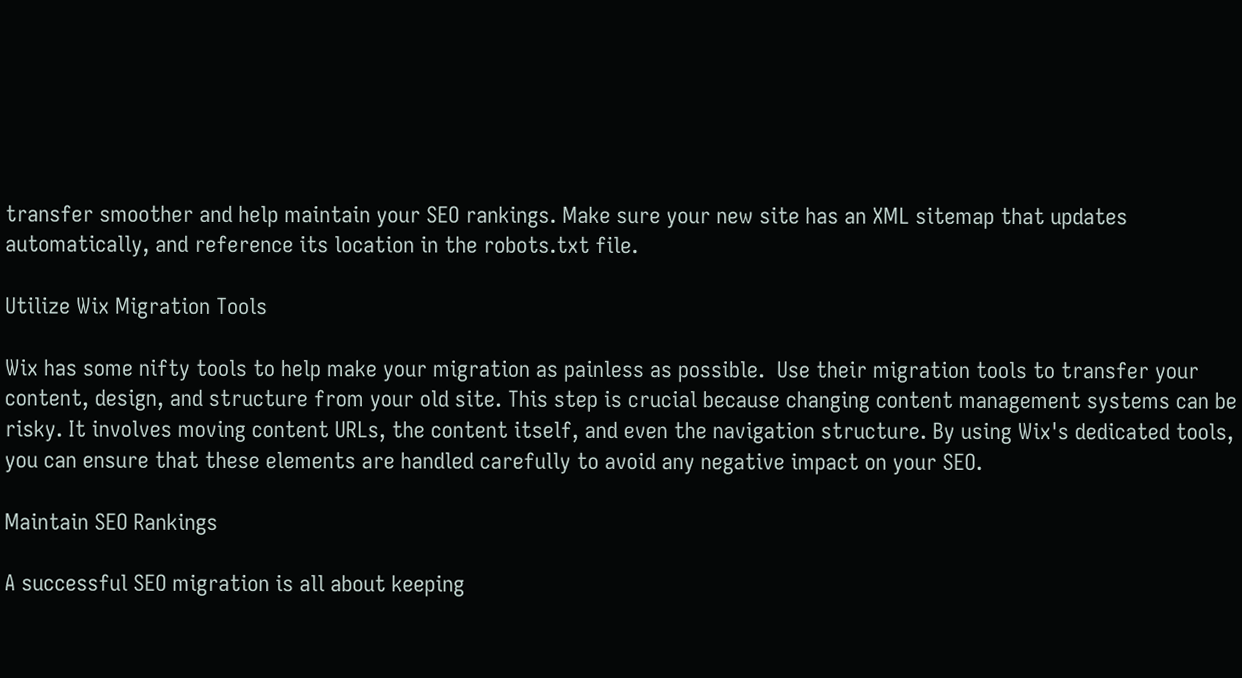transfer smoother and help maintain your SEO rankings. Make sure your new site has an XML sitemap that updates automatically, and reference its location in the robots.txt file.

Utilize Wix Migration Tools

Wix has some nifty tools to help make your migration as painless as possible.  Use their migration tools to transfer your content, design, and structure from your old site. This step is crucial because changing content management systems can be risky. It involves moving content URLs, the content itself, and even the navigation structure. By using Wix's dedicated tools, you can ensure that these elements are handled carefully to avoid any negative impact on your SEO.

Maintain SEO Rankings

A successful SEO migration is all about keeping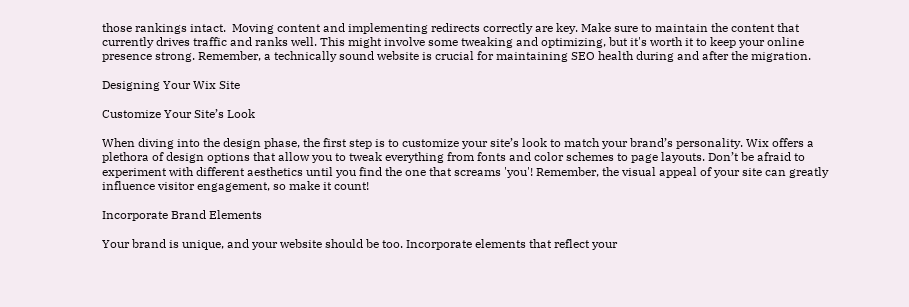those rankings intact.  Moving content and implementing redirects correctly are key. Make sure to maintain the content that currently drives traffic and ranks well. This might involve some tweaking and optimizing, but it's worth it to keep your online presence strong. Remember, a technically sound website is crucial for maintaining SEO health during and after the migration.

Designing Your Wix Site

Customize Your Site’s Look

When diving into the design phase, the first step is to customize your site’s look to match your brand’s personality. Wix offers a plethora of design options that allow you to tweak everything from fonts and color schemes to page layouts. Don’t be afraid to experiment with different aesthetics until you find the one that screams 'you'! Remember, the visual appeal of your site can greatly influence visitor engagement, so make it count!

Incorporate Brand Elements

Your brand is unique, and your website should be too. Incorporate elements that reflect your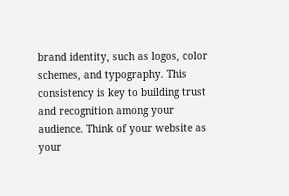brand identity, such as logos, color schemes, and typography. This consistency is key to building trust and recognition among your audience. Think of your website as your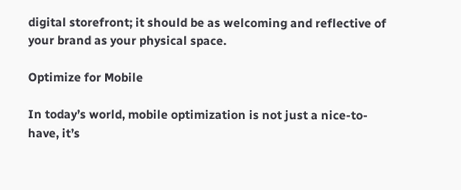digital storefront; it should be as welcoming and reflective of your brand as your physical space.

Optimize for Mobile

In today’s world, mobile optimization is not just a nice-to-have, it’s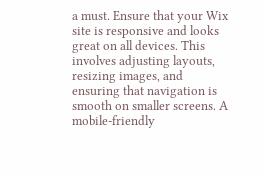a must. Ensure that your Wix site is responsive and looks great on all devices. This involves adjusting layouts, resizing images, and ensuring that navigation is smooth on smaller screens. A mobile-friendly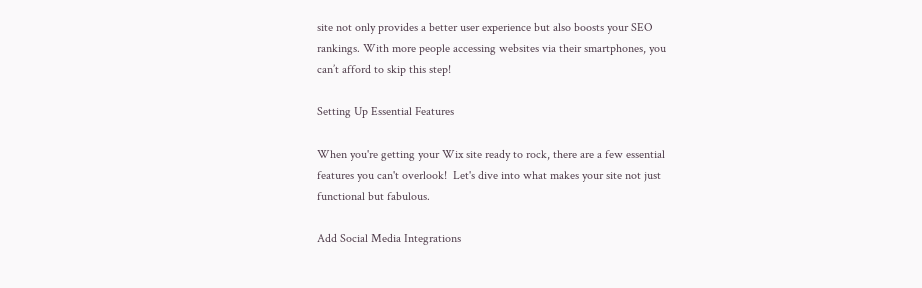site not only provides a better user experience but also boosts your SEO rankings. With more people accessing websites via their smartphones, you can’t afford to skip this step!

Setting Up Essential Features

When you're getting your Wix site ready to rock, there are a few essential features you can't overlook!  Let's dive into what makes your site not just functional but fabulous.

Add Social Media Integrations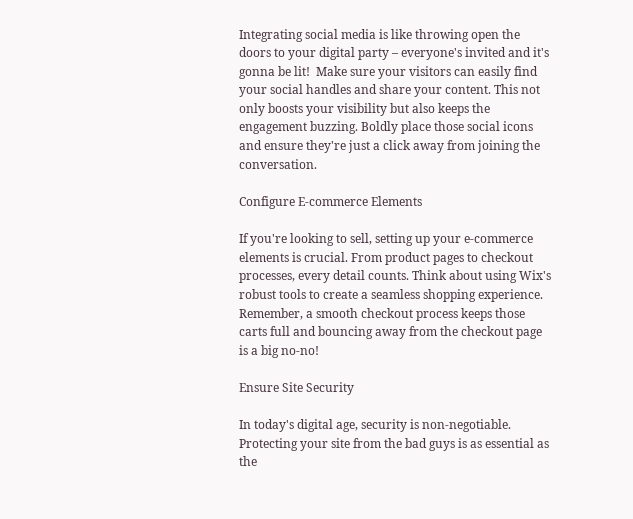Integrating social media is like throwing open the doors to your digital party – everyone's invited and it's gonna be lit!  Make sure your visitors can easily find your social handles and share your content. This not only boosts your visibility but also keeps the engagement buzzing. Boldly place those social icons and ensure they're just a click away from joining the conversation.

Configure E-commerce Elements

If you're looking to sell, setting up your e-commerce elements is crucial. From product pages to checkout processes, every detail counts. Think about using Wix's robust tools to create a seamless shopping experience. Remember, a smooth checkout process keeps those carts full and bouncing away from the checkout page is a big no-no!

Ensure Site Security

In today's digital age, security is non-negotiable. Protecting your site from the bad guys is as essential as the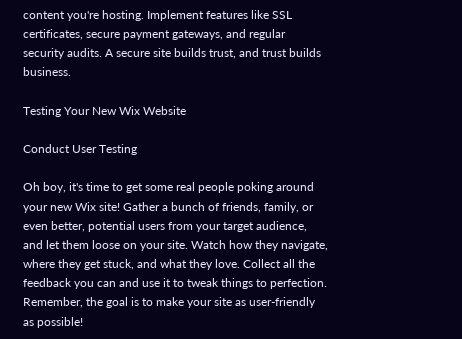content you're hosting. Implement features like SSL certificates, secure payment gateways, and regular security audits. A secure site builds trust, and trust builds business.

Testing Your New Wix Website

Conduct User Testing

Oh boy, it's time to get some real people poking around your new Wix site! Gather a bunch of friends, family, or even better, potential users from your target audience, and let them loose on your site. Watch how they navigate, where they get stuck, and what they love. Collect all the feedback you can and use it to tweak things to perfection. Remember, the goal is to make your site as user-friendly as possible!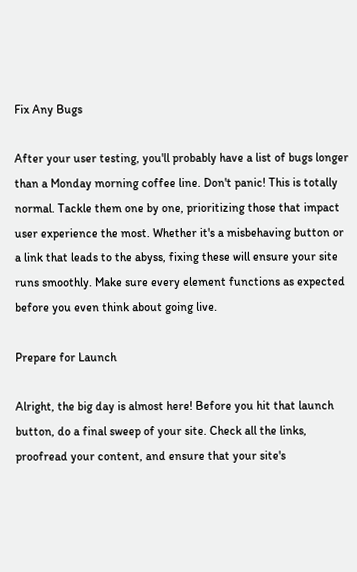Fix Any Bugs

After your user testing, you'll probably have a list of bugs longer than a Monday morning coffee line. Don't panic! This is totally normal. Tackle them one by one, prioritizing those that impact user experience the most. Whether it's a misbehaving button or a link that leads to the abyss, fixing these will ensure your site runs smoothly. Make sure every element functions as expected before you even think about going live.

Prepare for Launch

Alright, the big day is almost here! Before you hit that launch button, do a final sweep of your site. Check all the links, proofread your content, and ensure that your site's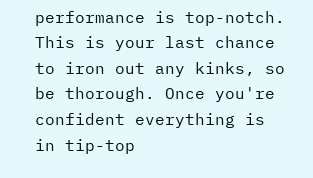performance is top-notch. This is your last chance to iron out any kinks, so be thorough. Once you're confident everything is in tip-top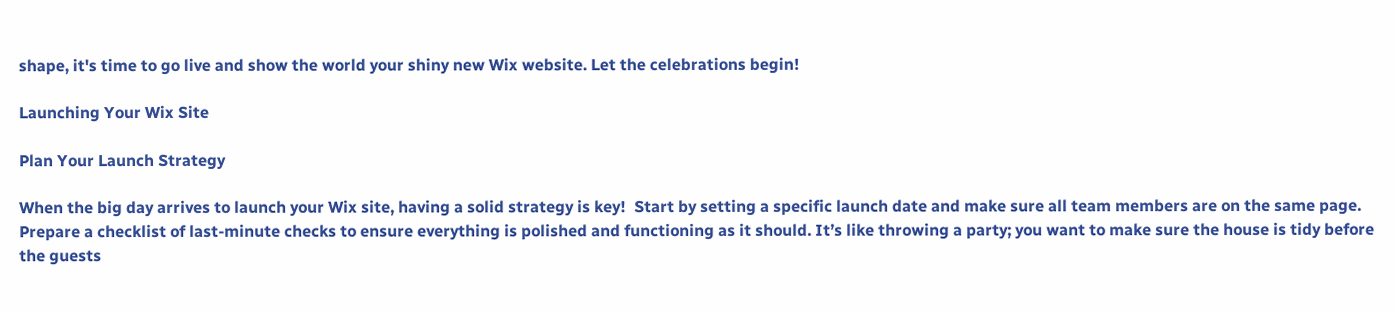shape, it's time to go live and show the world your shiny new Wix website. Let the celebrations begin!

Launching Your Wix Site

Plan Your Launch Strategy

When the big day arrives to launch your Wix site, having a solid strategy is key!  Start by setting a specific launch date and make sure all team members are on the same page. Prepare a checklist of last-minute checks to ensure everything is polished and functioning as it should. It’s like throwing a party; you want to make sure the house is tidy before the guests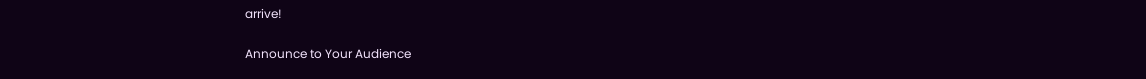arrive!

Announce to Your Audience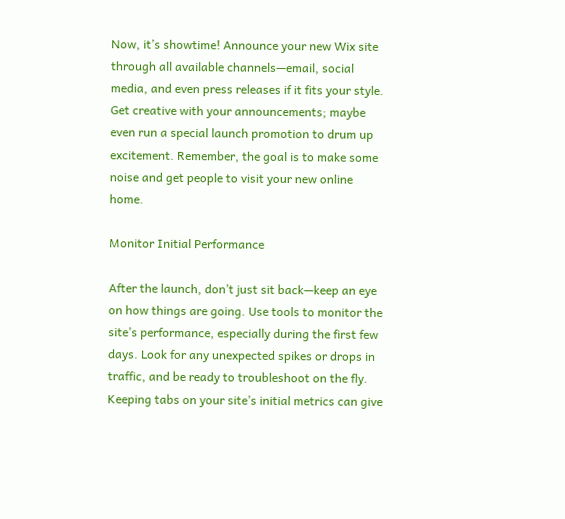Now, it’s showtime! Announce your new Wix site through all available channels—email, social media, and even press releases if it fits your style. Get creative with your announcements; maybe even run a special launch promotion to drum up excitement. Remember, the goal is to make some noise and get people to visit your new online home.

Monitor Initial Performance

After the launch, don’t just sit back—keep an eye on how things are going. Use tools to monitor the site’s performance, especially during the first few days. Look for any unexpected spikes or drops in traffic, and be ready to troubleshoot on the fly. Keeping tabs on your site’s initial metrics can give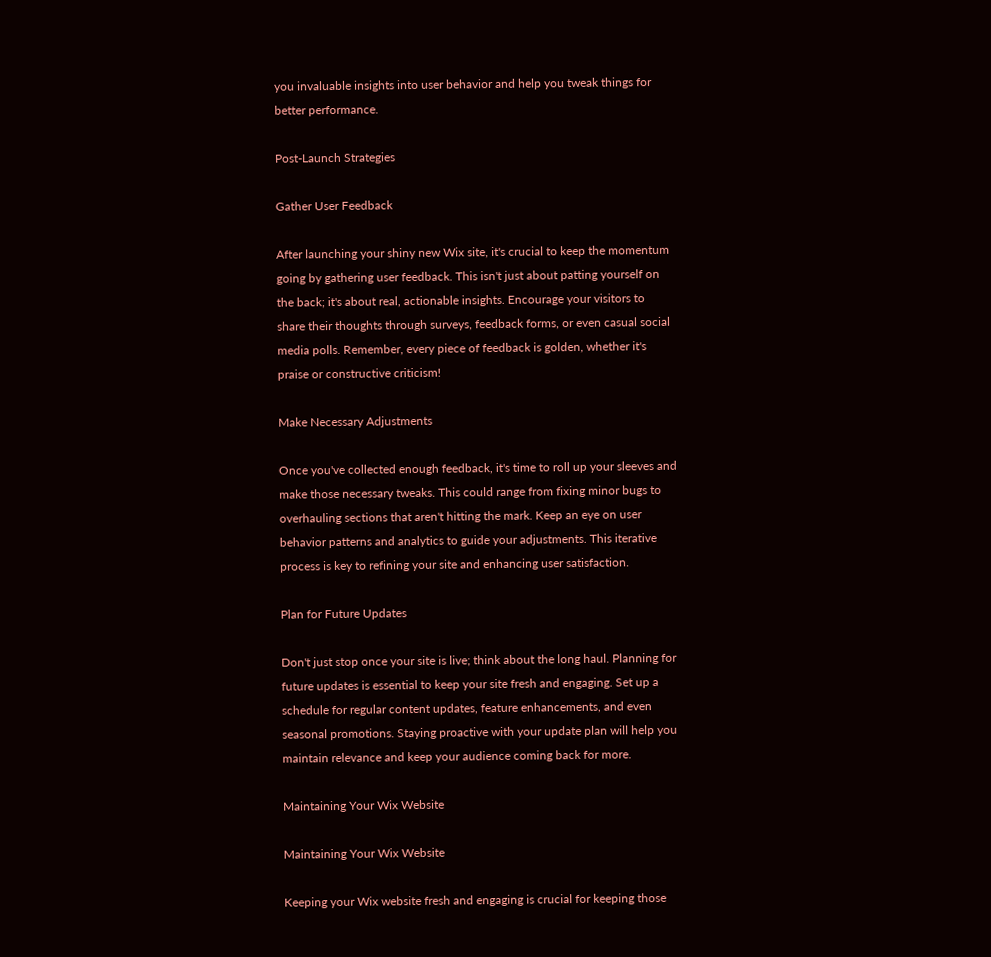you invaluable insights into user behavior and help you tweak things for better performance.

Post-Launch Strategies

Gather User Feedback

After launching your shiny new Wix site, it's crucial to keep the momentum going by gathering user feedback. This isn't just about patting yourself on the back; it's about real, actionable insights. Encourage your visitors to share their thoughts through surveys, feedback forms, or even casual social media polls. Remember, every piece of feedback is golden, whether it's praise or constructive criticism!

Make Necessary Adjustments

Once you've collected enough feedback, it's time to roll up your sleeves and make those necessary tweaks. This could range from fixing minor bugs to overhauling sections that aren't hitting the mark. Keep an eye on user behavior patterns and analytics to guide your adjustments. This iterative process is key to refining your site and enhancing user satisfaction.

Plan for Future Updates

Don't just stop once your site is live; think about the long haul. Planning for future updates is essential to keep your site fresh and engaging. Set up a schedule for regular content updates, feature enhancements, and even seasonal promotions. Staying proactive with your update plan will help you maintain relevance and keep your audience coming back for more.

Maintaining Your Wix Website

Maintaining Your Wix Website

Keeping your Wix website fresh and engaging is crucial for keeping those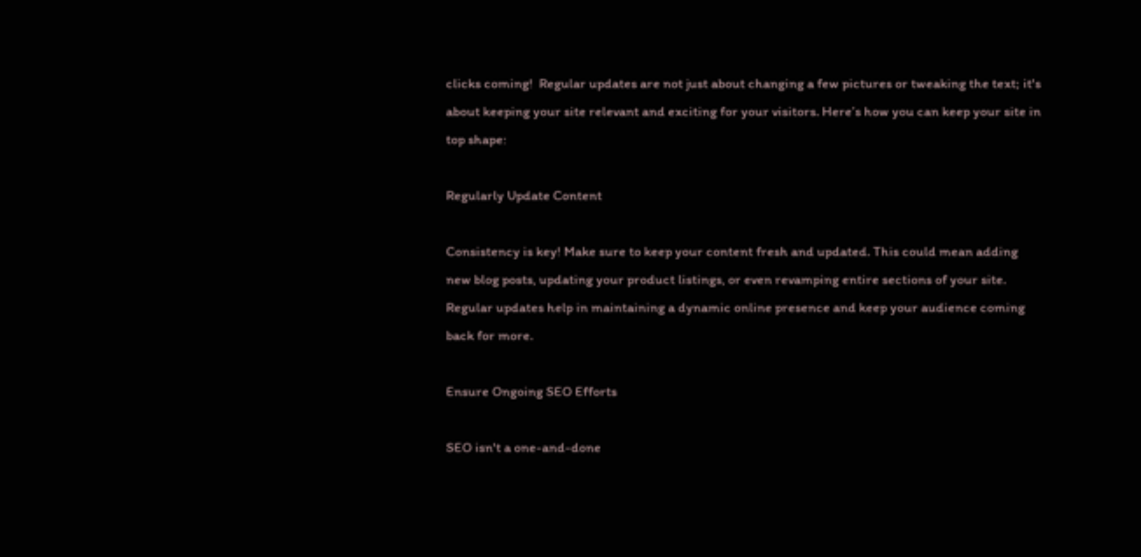clicks coming!  Regular updates are not just about changing a few pictures or tweaking the text; it's about keeping your site relevant and exciting for your visitors. Here’s how you can keep your site in top shape:

Regularly Update Content

Consistency is key! Make sure to keep your content fresh and updated. This could mean adding new blog posts, updating your product listings, or even revamping entire sections of your site. Regular updates help in maintaining a dynamic online presence and keep your audience coming back for more.

Ensure Ongoing SEO Efforts

SEO isn't a one-and-done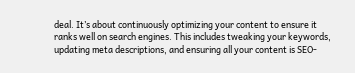deal. It’s about continuously optimizing your content to ensure it ranks well on search engines. This includes tweaking your keywords, updating meta descriptions, and ensuring all your content is SEO-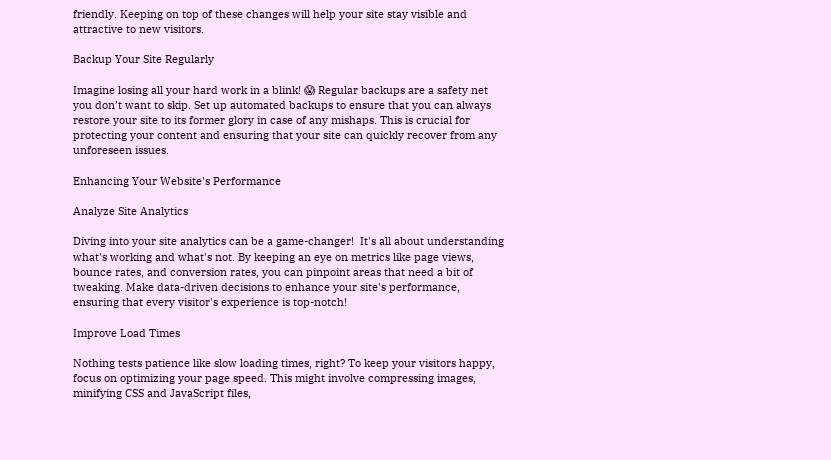friendly. Keeping on top of these changes will help your site stay visible and attractive to new visitors.

Backup Your Site Regularly

Imagine losing all your hard work in a blink! 😱 Regular backups are a safety net you don’t want to skip. Set up automated backups to ensure that you can always restore your site to its former glory in case of any mishaps. This is crucial for protecting your content and ensuring that your site can quickly recover from any unforeseen issues.

Enhancing Your Website's Performance

Analyze Site Analytics

Diving into your site analytics can be a game-changer!  It's all about understanding what's working and what's not. By keeping an eye on metrics like page views, bounce rates, and conversion rates, you can pinpoint areas that need a bit of tweaking. Make data-driven decisions to enhance your site's performance, ensuring that every visitor's experience is top-notch!

Improve Load Times

Nothing tests patience like slow loading times, right? To keep your visitors happy, focus on optimizing your page speed. This might involve compressing images, minifying CSS and JavaScript files,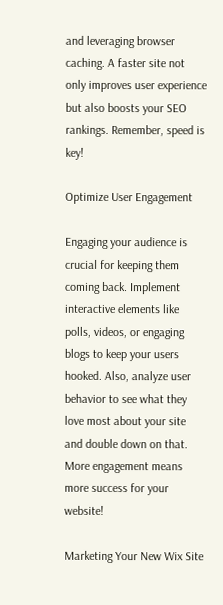and leveraging browser caching. A faster site not only improves user experience but also boosts your SEO rankings. Remember, speed is key!

Optimize User Engagement

Engaging your audience is crucial for keeping them coming back. Implement interactive elements like polls, videos, or engaging blogs to keep your users hooked. Also, analyze user behavior to see what they love most about your site and double down on that. More engagement means more success for your website!

Marketing Your New Wix Site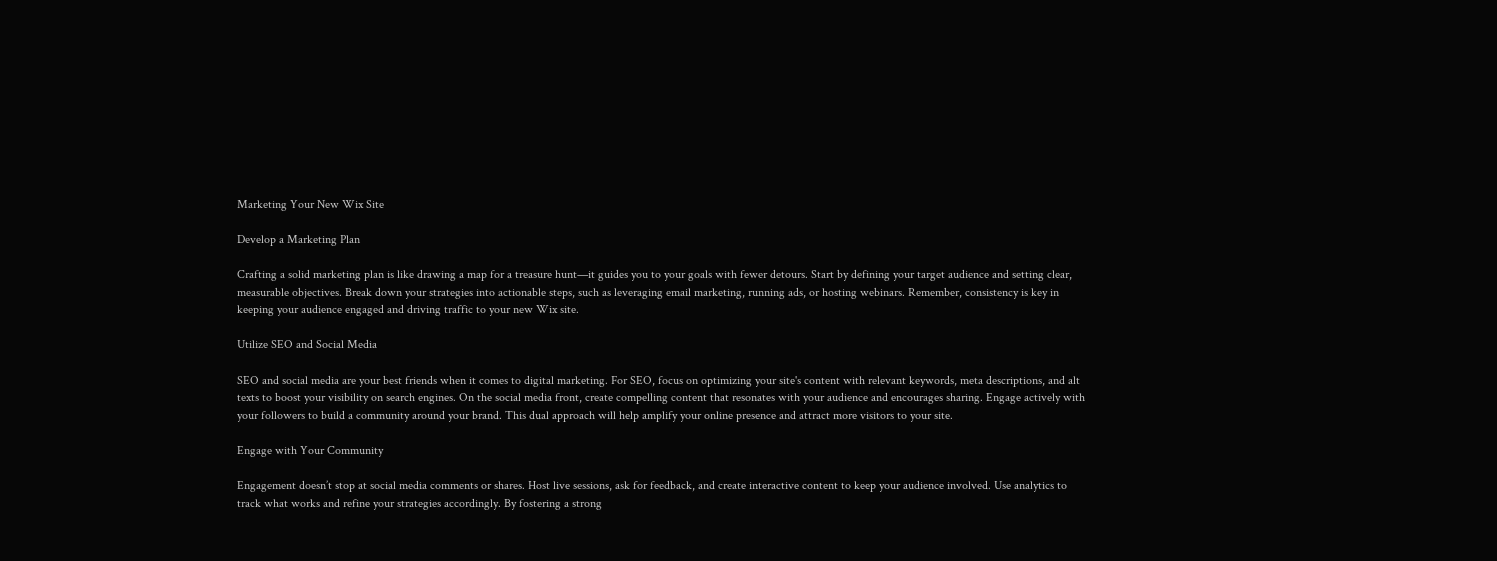Marketing Your New Wix Site

Develop a Marketing Plan

Crafting a solid marketing plan is like drawing a map for a treasure hunt—it guides you to your goals with fewer detours. Start by defining your target audience and setting clear, measurable objectives. Break down your strategies into actionable steps, such as leveraging email marketing, running ads, or hosting webinars. Remember, consistency is key in keeping your audience engaged and driving traffic to your new Wix site.

Utilize SEO and Social Media

SEO and social media are your best friends when it comes to digital marketing. For SEO, focus on optimizing your site's content with relevant keywords, meta descriptions, and alt texts to boost your visibility on search engines. On the social media front, create compelling content that resonates with your audience and encourages sharing. Engage actively with your followers to build a community around your brand. This dual approach will help amplify your online presence and attract more visitors to your site.

Engage with Your Community

Engagement doesn’t stop at social media comments or shares. Host live sessions, ask for feedback, and create interactive content to keep your audience involved. Use analytics to track what works and refine your strategies accordingly. By fostering a strong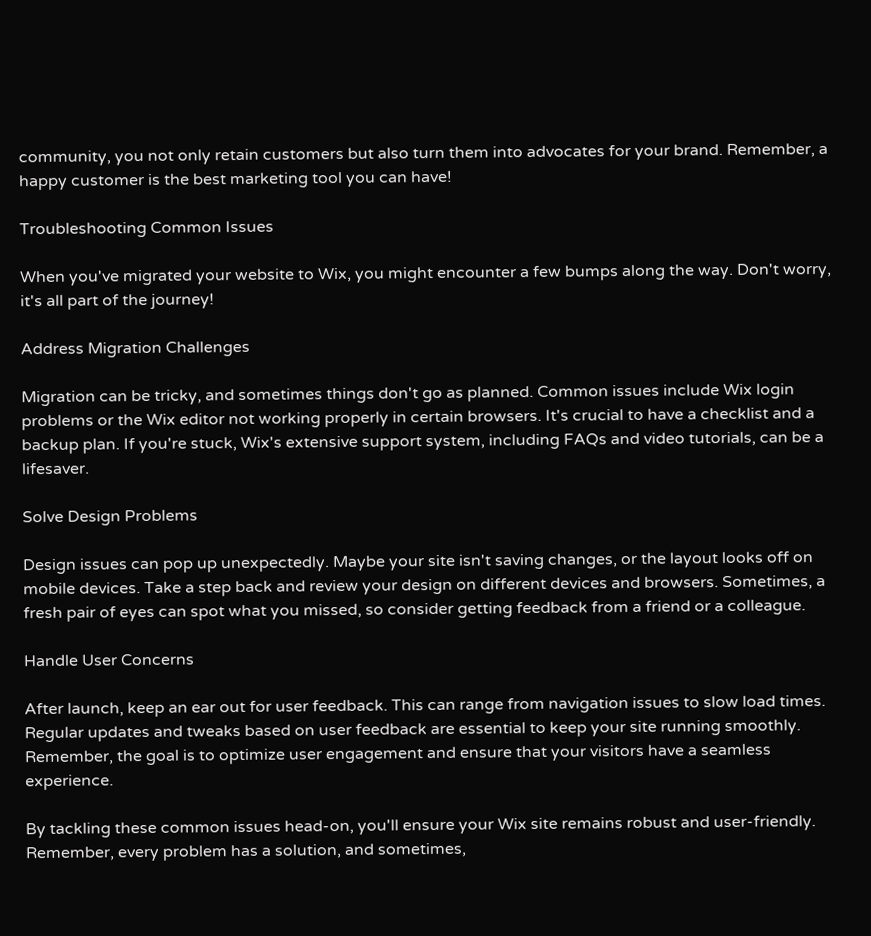community, you not only retain customers but also turn them into advocates for your brand. Remember, a happy customer is the best marketing tool you can have!

Troubleshooting Common Issues

When you've migrated your website to Wix, you might encounter a few bumps along the way. Don't worry, it's all part of the journey!

Address Migration Challenges

Migration can be tricky, and sometimes things don't go as planned. Common issues include Wix login problems or the Wix editor not working properly in certain browsers. It's crucial to have a checklist and a backup plan. If you're stuck, Wix's extensive support system, including FAQs and video tutorials, can be a lifesaver.

Solve Design Problems

Design issues can pop up unexpectedly. Maybe your site isn't saving changes, or the layout looks off on mobile devices. Take a step back and review your design on different devices and browsers. Sometimes, a fresh pair of eyes can spot what you missed, so consider getting feedback from a friend or a colleague.

Handle User Concerns

After launch, keep an ear out for user feedback. This can range from navigation issues to slow load times. Regular updates and tweaks based on user feedback are essential to keep your site running smoothly. Remember, the goal is to optimize user engagement and ensure that your visitors have a seamless experience.

By tackling these common issues head-on, you'll ensure your Wix site remains robust and user-friendly. Remember, every problem has a solution, and sometimes,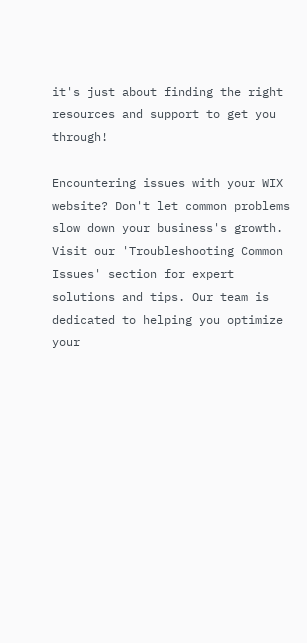it's just about finding the right resources and support to get you through!

Encountering issues with your WIX website? Don't let common problems slow down your business's growth. Visit our 'Troubleshooting Common Issues' section for expert solutions and tips. Our team is dedicated to helping you optimize your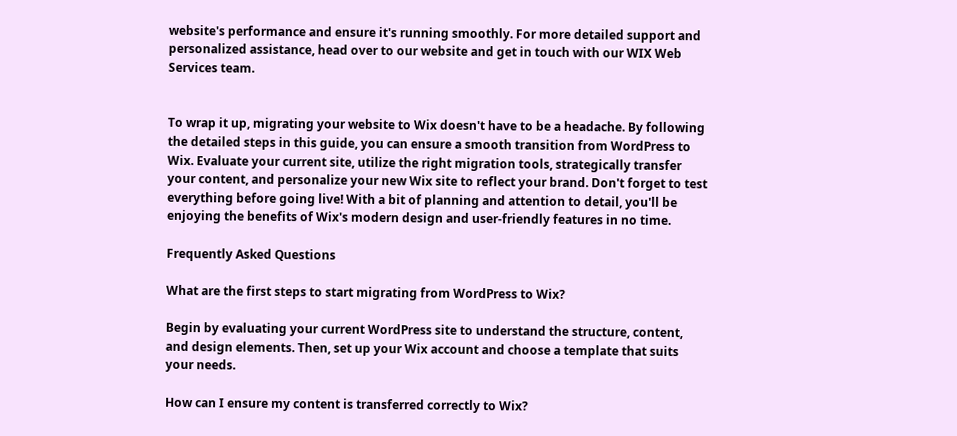website's performance and ensure it's running smoothly. For more detailed support and personalized assistance, head over to our website and get in touch with our WIX Web Services team.


To wrap it up, migrating your website to Wix doesn't have to be a headache. By following the detailed steps in this guide, you can ensure a smooth transition from WordPress to Wix. Evaluate your current site, utilize the right migration tools, strategically transfer your content, and personalize your new Wix site to reflect your brand. Don't forget to test everything before going live! With a bit of planning and attention to detail, you'll be enjoying the benefits of Wix's modern design and user-friendly features in no time.

Frequently Asked Questions

What are the first steps to start migrating from WordPress to Wix?

Begin by evaluating your current WordPress site to understand the structure, content, and design elements. Then, set up your Wix account and choose a template that suits your needs.

How can I ensure my content is transferred correctly to Wix?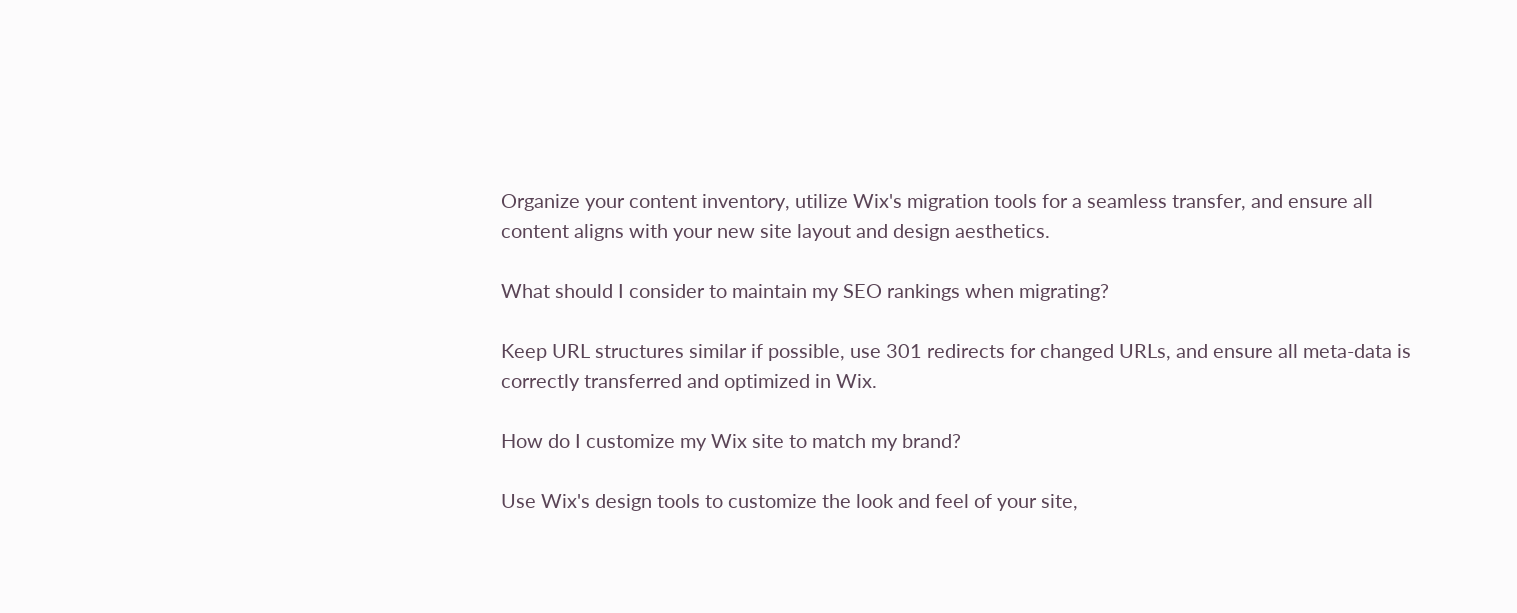Organize your content inventory, utilize Wix's migration tools for a seamless transfer, and ensure all content aligns with your new site layout and design aesthetics.

What should I consider to maintain my SEO rankings when migrating?

Keep URL structures similar if possible, use 301 redirects for changed URLs, and ensure all meta-data is correctly transferred and optimized in Wix.

How do I customize my Wix site to match my brand?

Use Wix's design tools to customize the look and feel of your site,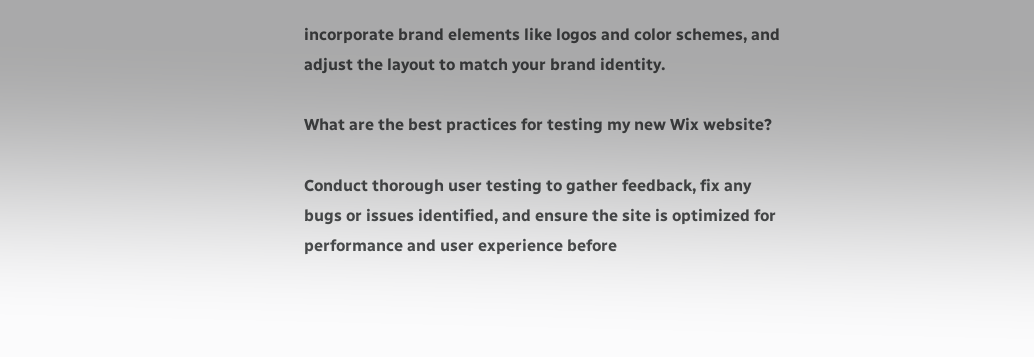incorporate brand elements like logos and color schemes, and adjust the layout to match your brand identity.

What are the best practices for testing my new Wix website?

Conduct thorough user testing to gather feedback, fix any bugs or issues identified, and ensure the site is optimized for performance and user experience before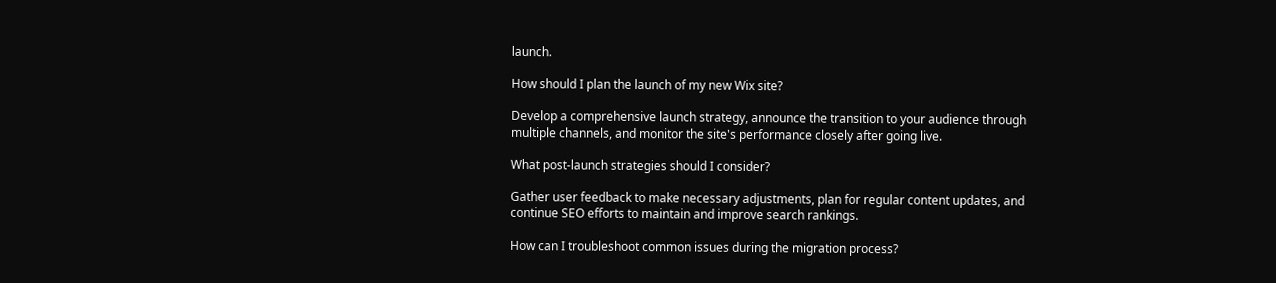launch.

How should I plan the launch of my new Wix site?

Develop a comprehensive launch strategy, announce the transition to your audience through multiple channels, and monitor the site's performance closely after going live.

What post-launch strategies should I consider?

Gather user feedback to make necessary adjustments, plan for regular content updates, and continue SEO efforts to maintain and improve search rankings.

How can I troubleshoot common issues during the migration process?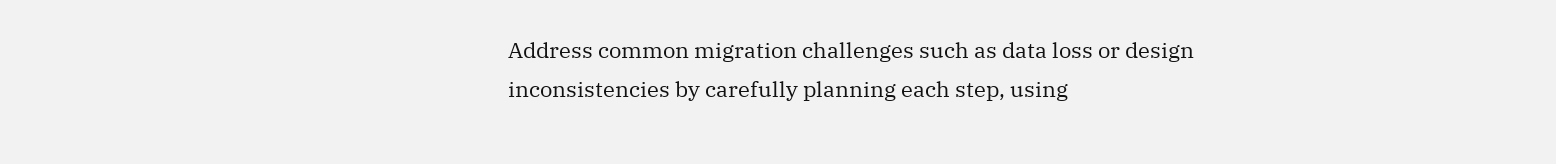Address common migration challenges such as data loss or design inconsistencies by carefully planning each step, using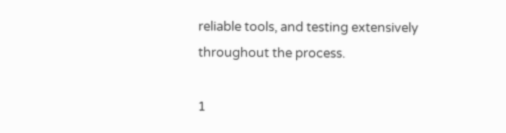reliable tools, and testing extensively throughout the process.

1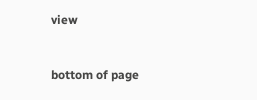view


bottom of page